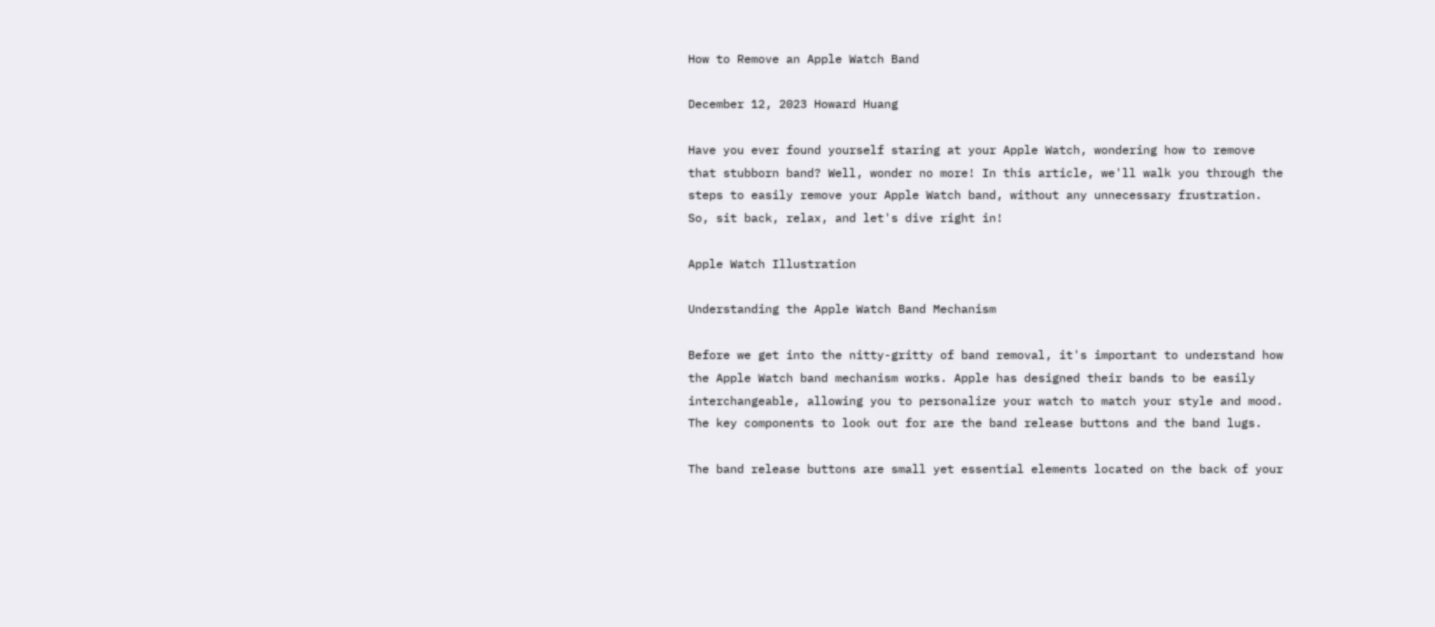How to Remove an Apple Watch Band

December 12, 2023 Howard Huang

Have you ever found yourself staring at your Apple Watch, wondering how to remove that stubborn band? Well, wonder no more! In this article, we'll walk you through the steps to easily remove your Apple Watch band, without any unnecessary frustration. So, sit back, relax, and let's dive right in!

Apple Watch Illustration

Understanding the Apple Watch Band Mechanism

Before we get into the nitty-gritty of band removal, it's important to understand how the Apple Watch band mechanism works. Apple has designed their bands to be easily interchangeable, allowing you to personalize your watch to match your style and mood. The key components to look out for are the band release buttons and the band lugs.

The band release buttons are small yet essential elements located on the back of your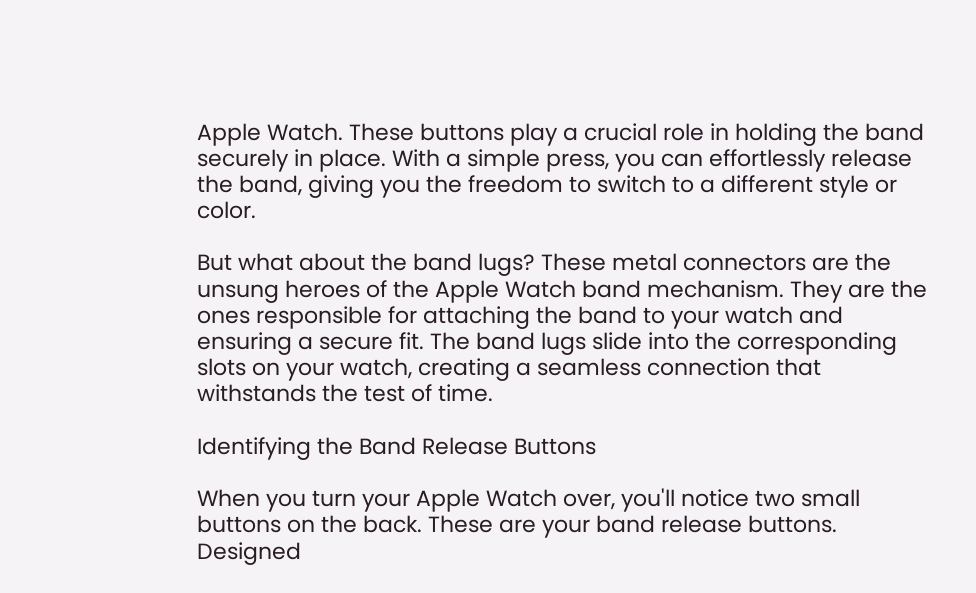Apple Watch. These buttons play a crucial role in holding the band securely in place. With a simple press, you can effortlessly release the band, giving you the freedom to switch to a different style or color.

But what about the band lugs? These metal connectors are the unsung heroes of the Apple Watch band mechanism. They are the ones responsible for attaching the band to your watch and ensuring a secure fit. The band lugs slide into the corresponding slots on your watch, creating a seamless connection that withstands the test of time.

Identifying the Band Release Buttons

When you turn your Apple Watch over, you'll notice two small buttons on the back. These are your band release buttons. Designed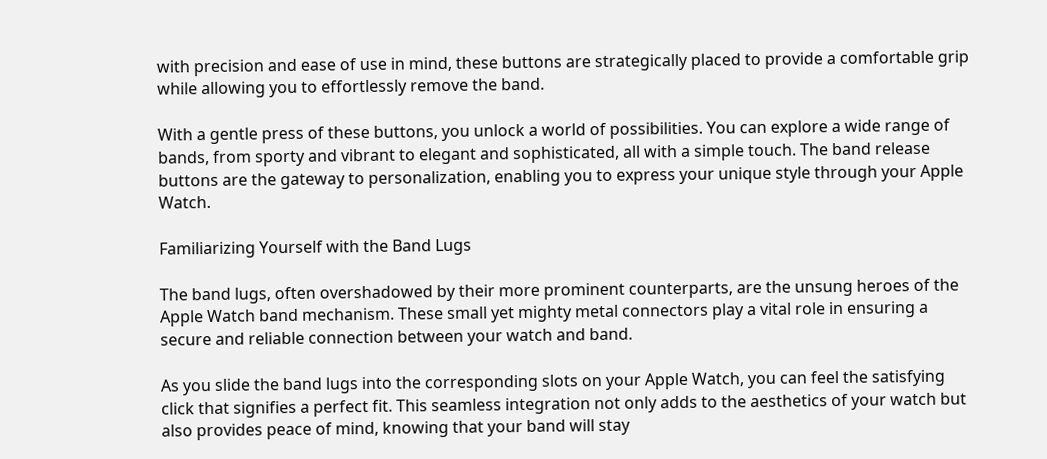with precision and ease of use in mind, these buttons are strategically placed to provide a comfortable grip while allowing you to effortlessly remove the band.

With a gentle press of these buttons, you unlock a world of possibilities. You can explore a wide range of bands, from sporty and vibrant to elegant and sophisticated, all with a simple touch. The band release buttons are the gateway to personalization, enabling you to express your unique style through your Apple Watch.

Familiarizing Yourself with the Band Lugs

The band lugs, often overshadowed by their more prominent counterparts, are the unsung heroes of the Apple Watch band mechanism. These small yet mighty metal connectors play a vital role in ensuring a secure and reliable connection between your watch and band.

As you slide the band lugs into the corresponding slots on your Apple Watch, you can feel the satisfying click that signifies a perfect fit. This seamless integration not only adds to the aesthetics of your watch but also provides peace of mind, knowing that your band will stay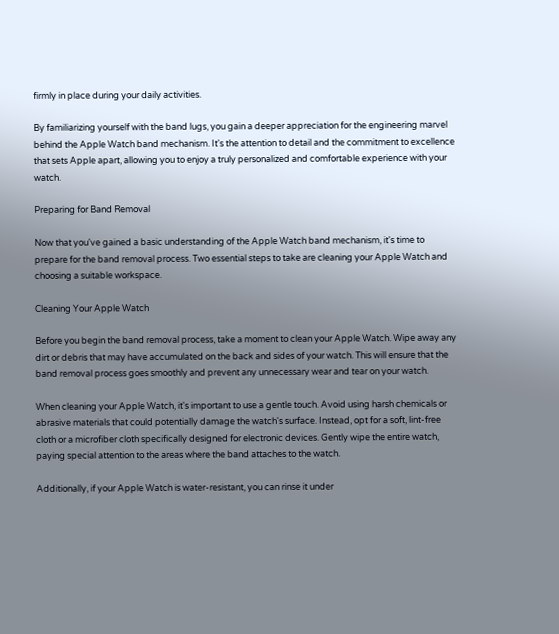firmly in place during your daily activities.

By familiarizing yourself with the band lugs, you gain a deeper appreciation for the engineering marvel behind the Apple Watch band mechanism. It's the attention to detail and the commitment to excellence that sets Apple apart, allowing you to enjoy a truly personalized and comfortable experience with your watch.

Preparing for Band Removal

Now that you've gained a basic understanding of the Apple Watch band mechanism, it's time to prepare for the band removal process. Two essential steps to take are cleaning your Apple Watch and choosing a suitable workspace.

Cleaning Your Apple Watch

Before you begin the band removal process, take a moment to clean your Apple Watch. Wipe away any dirt or debris that may have accumulated on the back and sides of your watch. This will ensure that the band removal process goes smoothly and prevent any unnecessary wear and tear on your watch.

When cleaning your Apple Watch, it's important to use a gentle touch. Avoid using harsh chemicals or abrasive materials that could potentially damage the watch's surface. Instead, opt for a soft, lint-free cloth or a microfiber cloth specifically designed for electronic devices. Gently wipe the entire watch, paying special attention to the areas where the band attaches to the watch.

Additionally, if your Apple Watch is water-resistant, you can rinse it under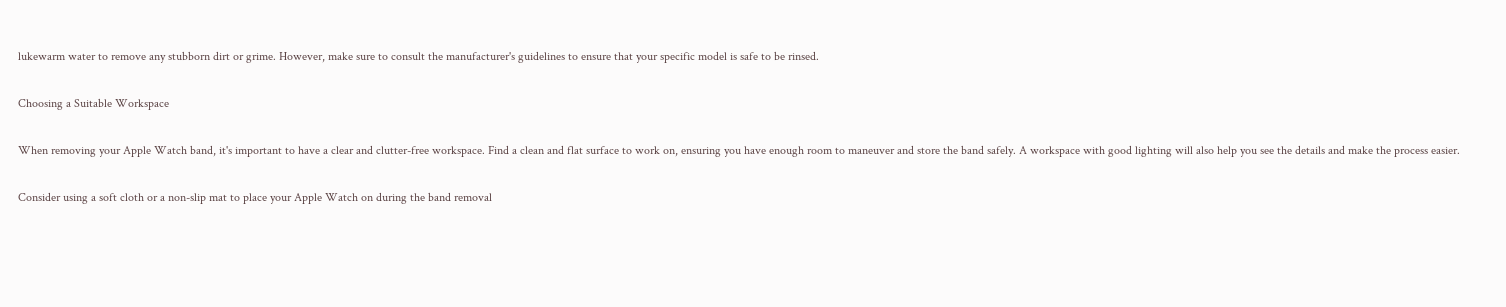lukewarm water to remove any stubborn dirt or grime. However, make sure to consult the manufacturer's guidelines to ensure that your specific model is safe to be rinsed.

Choosing a Suitable Workspace

When removing your Apple Watch band, it's important to have a clear and clutter-free workspace. Find a clean and flat surface to work on, ensuring you have enough room to maneuver and store the band safely. A workspace with good lighting will also help you see the details and make the process easier.

Consider using a soft cloth or a non-slip mat to place your Apple Watch on during the band removal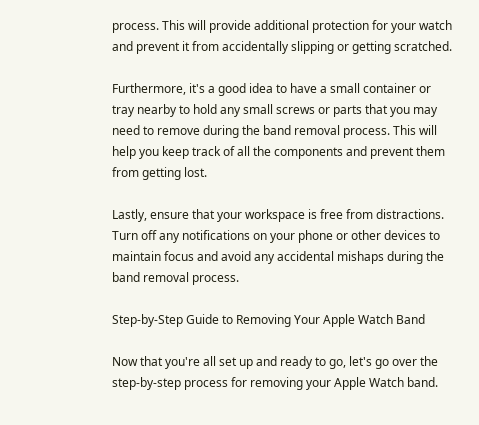process. This will provide additional protection for your watch and prevent it from accidentally slipping or getting scratched.

Furthermore, it's a good idea to have a small container or tray nearby to hold any small screws or parts that you may need to remove during the band removal process. This will help you keep track of all the components and prevent them from getting lost.

Lastly, ensure that your workspace is free from distractions. Turn off any notifications on your phone or other devices to maintain focus and avoid any accidental mishaps during the band removal process.

Step-by-Step Guide to Removing Your Apple Watch Band

Now that you're all set up and ready to go, let's go over the step-by-step process for removing your Apple Watch band.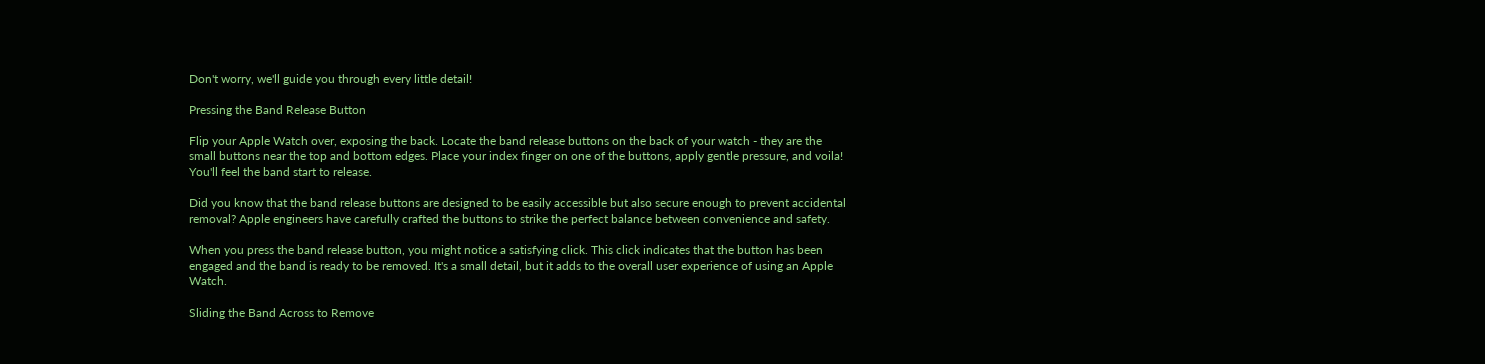Don't worry, we'll guide you through every little detail!

Pressing the Band Release Button

Flip your Apple Watch over, exposing the back. Locate the band release buttons on the back of your watch - they are the small buttons near the top and bottom edges. Place your index finger on one of the buttons, apply gentle pressure, and voila! You'll feel the band start to release.

Did you know that the band release buttons are designed to be easily accessible but also secure enough to prevent accidental removal? Apple engineers have carefully crafted the buttons to strike the perfect balance between convenience and safety.

When you press the band release button, you might notice a satisfying click. This click indicates that the button has been engaged and the band is ready to be removed. It's a small detail, but it adds to the overall user experience of using an Apple Watch.

Sliding the Band Across to Remove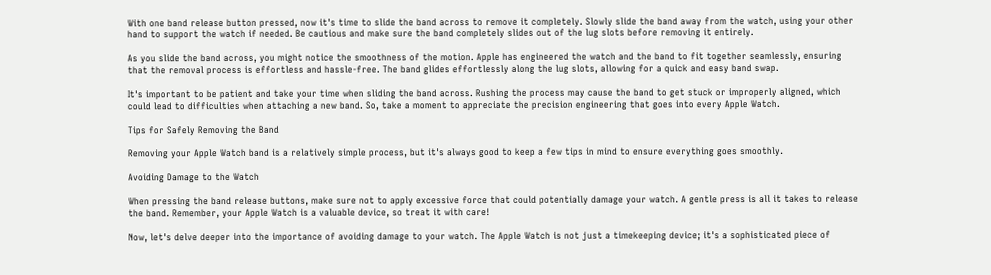With one band release button pressed, now it's time to slide the band across to remove it completely. Slowly slide the band away from the watch, using your other hand to support the watch if needed. Be cautious and make sure the band completely slides out of the lug slots before removing it entirely.

As you slide the band across, you might notice the smoothness of the motion. Apple has engineered the watch and the band to fit together seamlessly, ensuring that the removal process is effortless and hassle-free. The band glides effortlessly along the lug slots, allowing for a quick and easy band swap.

It's important to be patient and take your time when sliding the band across. Rushing the process may cause the band to get stuck or improperly aligned, which could lead to difficulties when attaching a new band. So, take a moment to appreciate the precision engineering that goes into every Apple Watch.

Tips for Safely Removing the Band

Removing your Apple Watch band is a relatively simple process, but it's always good to keep a few tips in mind to ensure everything goes smoothly.

Avoiding Damage to the Watch

When pressing the band release buttons, make sure not to apply excessive force that could potentially damage your watch. A gentle press is all it takes to release the band. Remember, your Apple Watch is a valuable device, so treat it with care!

Now, let's delve deeper into the importance of avoiding damage to your watch. The Apple Watch is not just a timekeeping device; it's a sophisticated piece of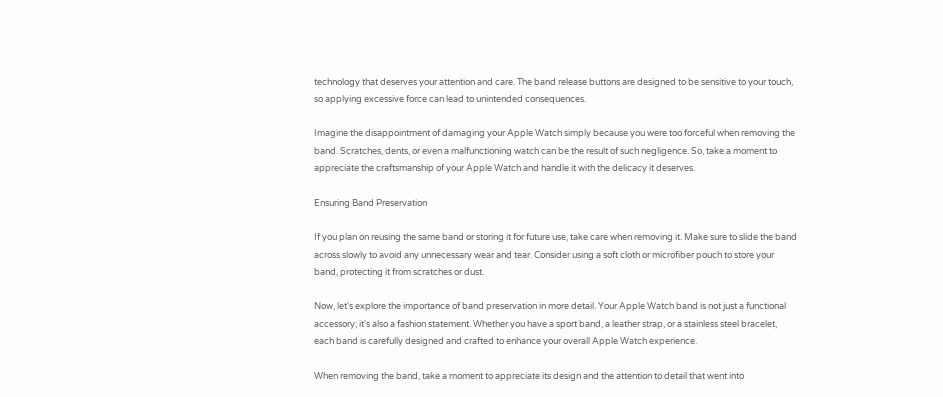technology that deserves your attention and care. The band release buttons are designed to be sensitive to your touch, so applying excessive force can lead to unintended consequences.

Imagine the disappointment of damaging your Apple Watch simply because you were too forceful when removing the band. Scratches, dents, or even a malfunctioning watch can be the result of such negligence. So, take a moment to appreciate the craftsmanship of your Apple Watch and handle it with the delicacy it deserves.

Ensuring Band Preservation

If you plan on reusing the same band or storing it for future use, take care when removing it. Make sure to slide the band across slowly to avoid any unnecessary wear and tear. Consider using a soft cloth or microfiber pouch to store your band, protecting it from scratches or dust.

Now, let's explore the importance of band preservation in more detail. Your Apple Watch band is not just a functional accessory; it's also a fashion statement. Whether you have a sport band, a leather strap, or a stainless steel bracelet, each band is carefully designed and crafted to enhance your overall Apple Watch experience.

When removing the band, take a moment to appreciate its design and the attention to detail that went into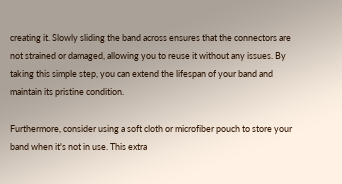creating it. Slowly sliding the band across ensures that the connectors are not strained or damaged, allowing you to reuse it without any issues. By taking this simple step, you can extend the lifespan of your band and maintain its pristine condition.

Furthermore, consider using a soft cloth or microfiber pouch to store your band when it's not in use. This extra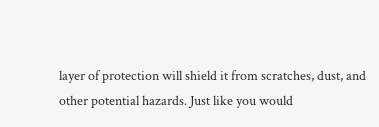layer of protection will shield it from scratches, dust, and other potential hazards. Just like you would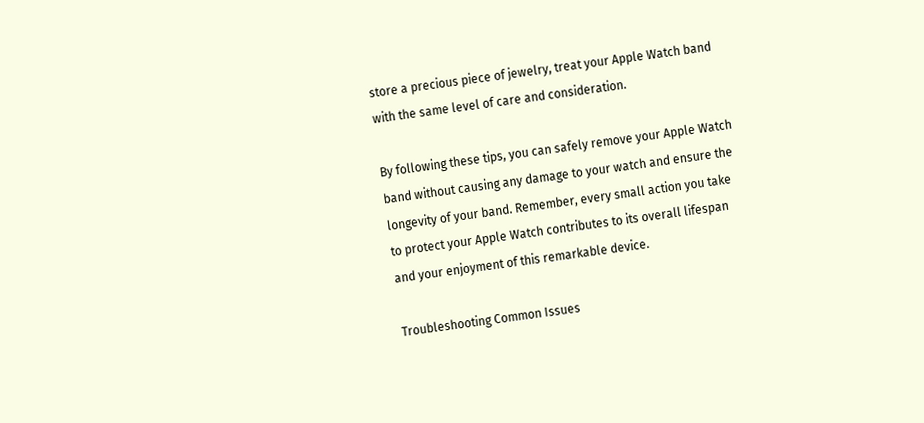store a precious piece of jewelry, treat your Apple Watch band with the same level of care and consideration.

By following these tips, you can safely remove your Apple Watch band without causing any damage to your watch and ensure the longevity of your band. Remember, every small action you take to protect your Apple Watch contributes to its overall lifespan and your enjoyment of this remarkable device.

Troubleshooting Common Issues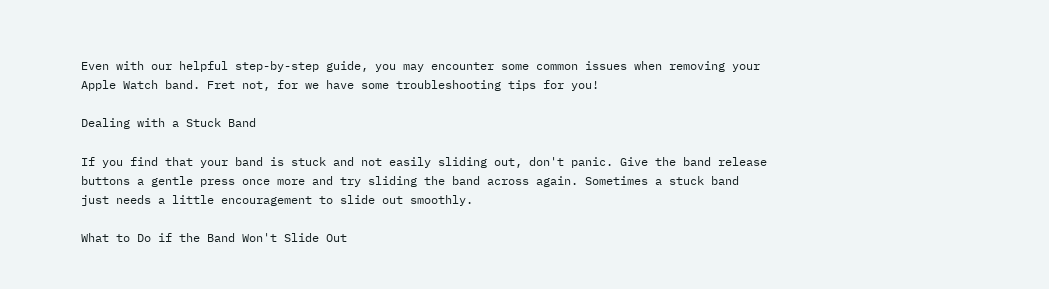Even with our helpful step-by-step guide, you may encounter some common issues when removing your Apple Watch band. Fret not, for we have some troubleshooting tips for you!

Dealing with a Stuck Band

If you find that your band is stuck and not easily sliding out, don't panic. Give the band release buttons a gentle press once more and try sliding the band across again. Sometimes a stuck band just needs a little encouragement to slide out smoothly.

What to Do if the Band Won't Slide Out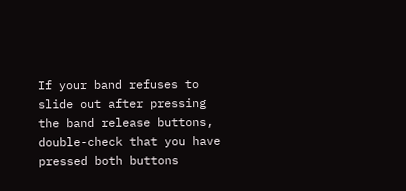If your band refuses to slide out after pressing the band release buttons, double-check that you have pressed both buttons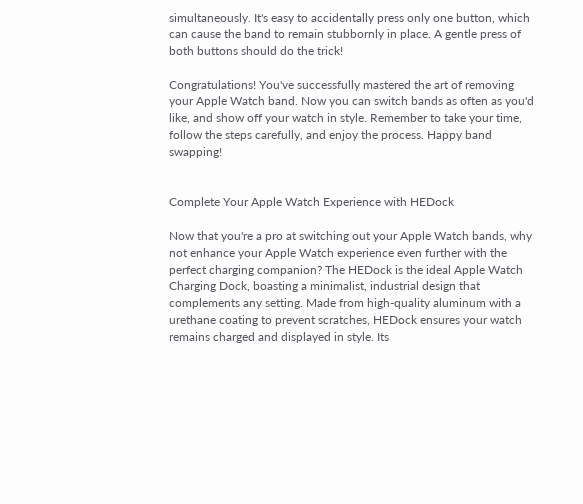simultaneously. It's easy to accidentally press only one button, which can cause the band to remain stubbornly in place. A gentle press of both buttons should do the trick!

Congratulations! You've successfully mastered the art of removing your Apple Watch band. Now you can switch bands as often as you'd like, and show off your watch in style. Remember to take your time, follow the steps carefully, and enjoy the process. Happy band swapping!


Complete Your Apple Watch Experience with HEDock

Now that you're a pro at switching out your Apple Watch bands, why not enhance your Apple Watch experience even further with the perfect charging companion? The HEDock is the ideal Apple Watch Charging Dock, boasting a minimalist, industrial design that complements any setting. Made from high-quality aluminum with a urethane coating to prevent scratches, HEDock ensures your watch remains charged and displayed in style. Its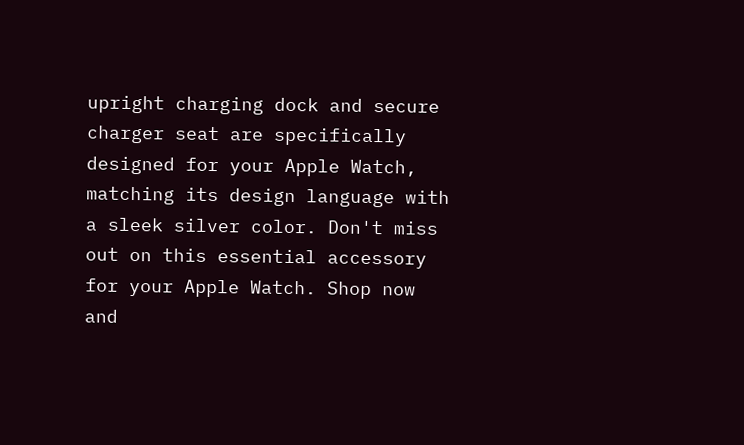upright charging dock and secure charger seat are specifically designed for your Apple Watch, matching its design language with a sleek silver color. Don't miss out on this essential accessory for your Apple Watch. Shop now and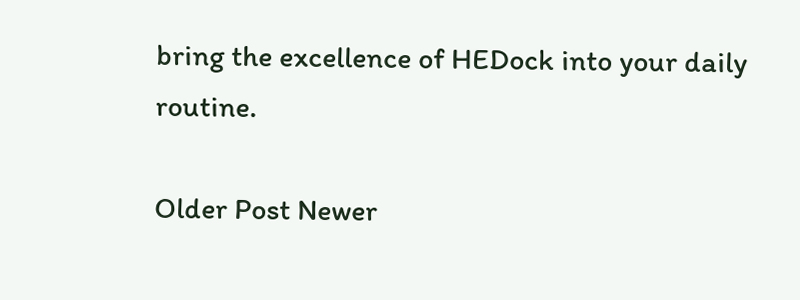bring the excellence of HEDock into your daily routine.

Older Post Newer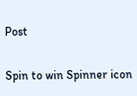Post

Spin to win Spinner icon